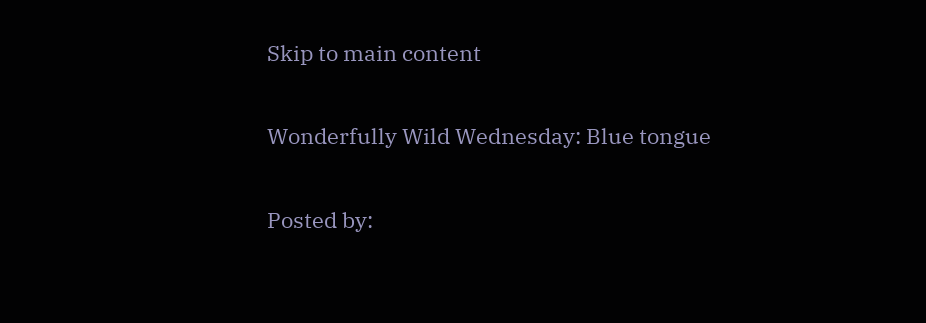Skip to main content

Wonderfully Wild Wednesday: Blue tongue

Posted by: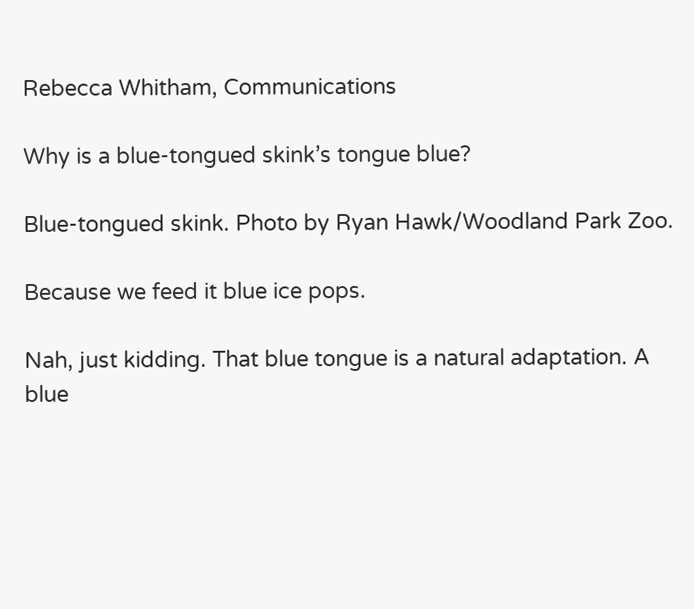Rebecca Whitham, Communications

Why is a blue-tongued skink’s tongue blue?

Blue-tongued skink. Photo by Ryan Hawk/Woodland Park Zoo.

Because we feed it blue ice pops.

Nah, just kidding. That blue tongue is a natural adaptation. A blue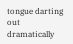tongue darting out dramatically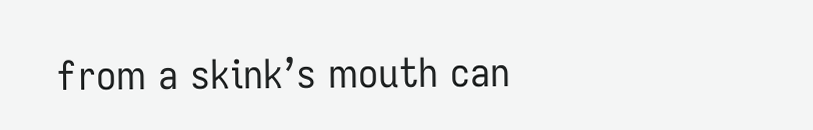from a skink’s mouth can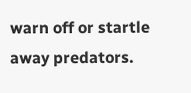warn off or startle away predators.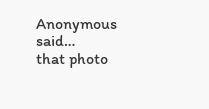Anonymous said…
that photo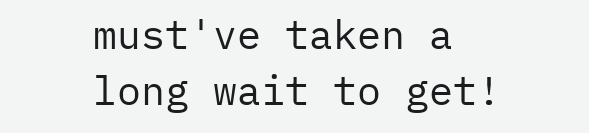must've taken a long wait to get!